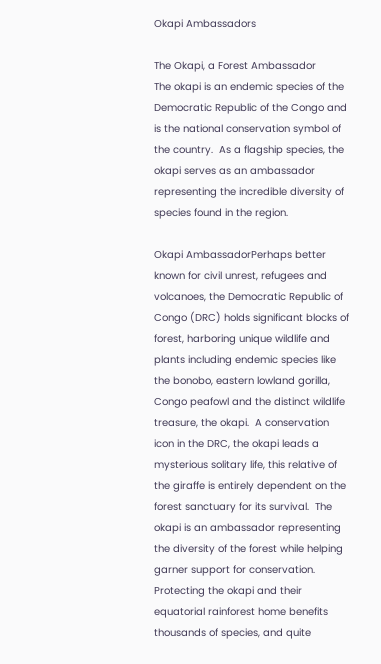Okapi Ambassadors

The Okapi, a Forest Ambassador
The okapi is an endemic species of the Democratic Republic of the Congo and is the national conservation symbol of the country.  As a flagship species, the okapi serves as an ambassador representing the incredible diversity of species found in the region.

Okapi AmbassadorPerhaps better known for civil unrest, refugees and volcanoes, the Democratic Republic of Congo (DRC) holds significant blocks of forest, harboring unique wildlife and plants including endemic species like the bonobo, eastern lowland gorilla, Congo peafowl and the distinct wildlife treasure, the okapi.  A conservation icon in the DRC, the okapi leads a mysterious solitary life, this relative of the giraffe is entirely dependent on the forest sanctuary for its survival.  The okapi is an ambassador representing the diversity of the forest while helping garner support for conservation.  Protecting the okapi and their equatorial rainforest home benefits thousands of species, and quite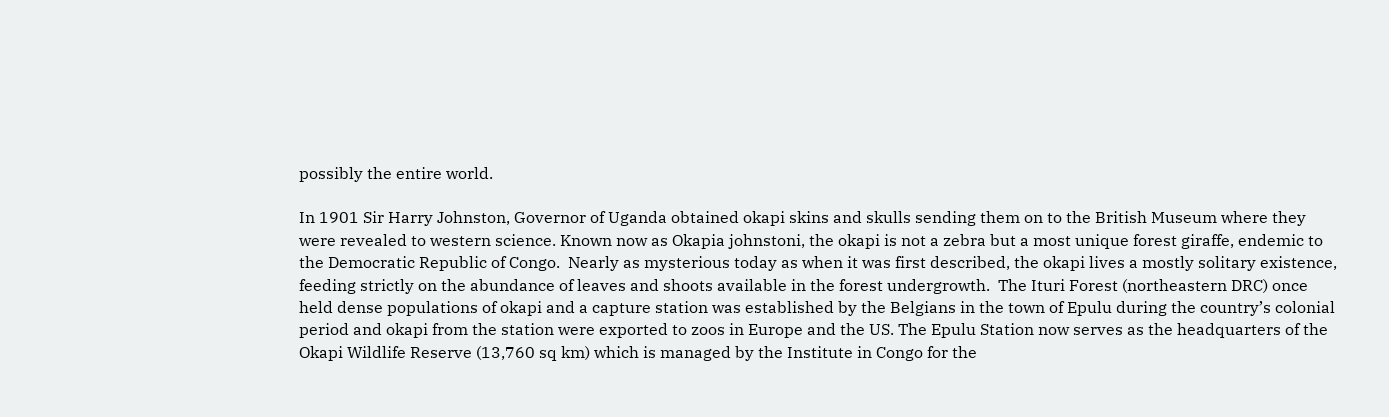possibly the entire world.

In 1901 Sir Harry Johnston, Governor of Uganda obtained okapi skins and skulls sending them on to the British Museum where they were revealed to western science. Known now as Okapia johnstoni, the okapi is not a zebra but a most unique forest giraffe, endemic to the Democratic Republic of Congo.  Nearly as mysterious today as when it was first described, the okapi lives a mostly solitary existence, feeding strictly on the abundance of leaves and shoots available in the forest undergrowth.  The Ituri Forest (northeastern DRC) once held dense populations of okapi and a capture station was established by the Belgians in the town of Epulu during the country’s colonial period and okapi from the station were exported to zoos in Europe and the US. The Epulu Station now serves as the headquarters of the Okapi Wildlife Reserve (13,760 sq km) which is managed by the Institute in Congo for the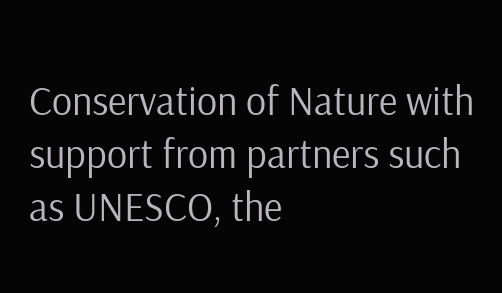Conservation of Nature with support from partners such as UNESCO, the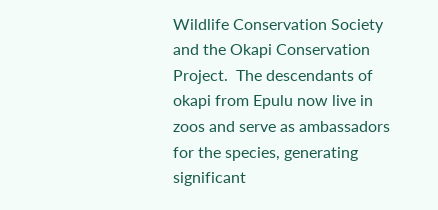Wildlife Conservation Society and the Okapi Conservation Project.  The descendants of okapi from Epulu now live in zoos and serve as ambassadors for the species, generating significant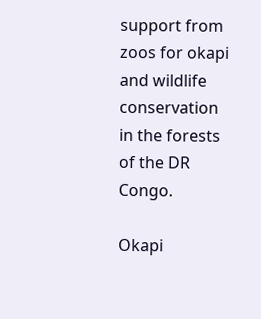support from zoos for okapi and wildlife conservation in the forests of the DR Congo.

Okapi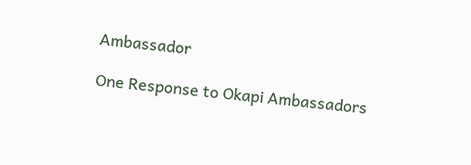Ambassador

One Response to Okapi Ambassadors